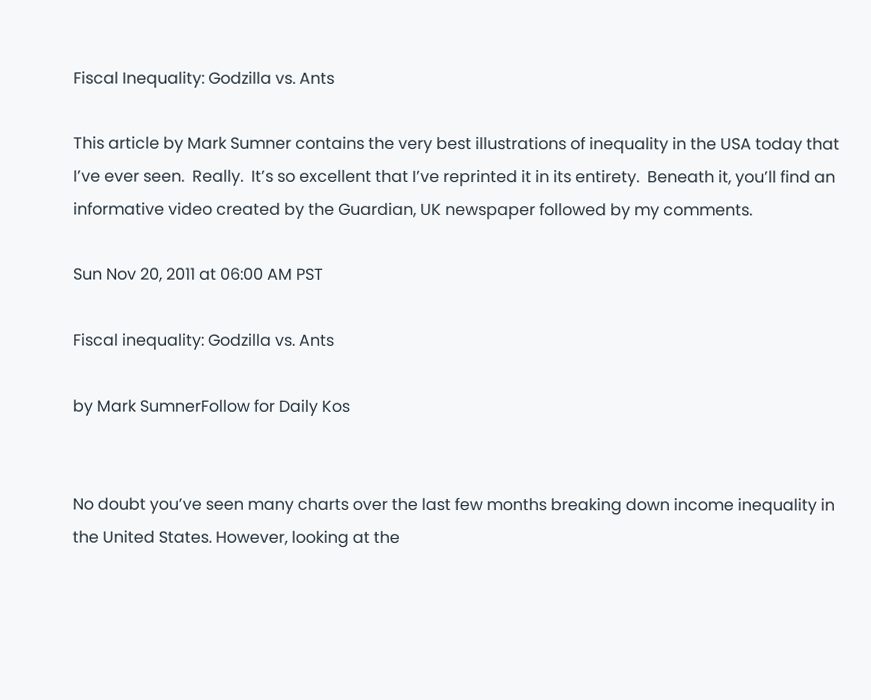Fiscal Inequality: Godzilla vs. Ants

This article by Mark Sumner contains the very best illustrations of inequality in the USA today that I’ve ever seen.  Really.  It’s so excellent that I’ve reprinted it in its entirety.  Beneath it, you’ll find an informative video created by the Guardian, UK newspaper followed by my comments.

Sun Nov 20, 2011 at 06:00 AM PST

Fiscal inequality: Godzilla vs. Ants

by Mark SumnerFollow for Daily Kos


No doubt you’ve seen many charts over the last few months breaking down income inequality in the United States. However, looking at the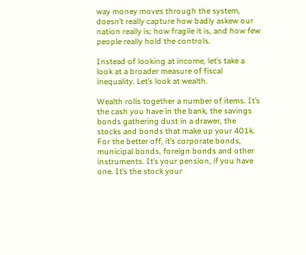way money moves through the system, doesn’t really capture how badly askew our nation really is; how fragile it is, and how few people really hold the controls.

Instead of looking at income, let’s take a look at a broader measure of fiscal inequality. Let’s look at wealth.

Wealth rolls together a number of items. It’s the cash you have in the bank, the savings bonds gathering dust in a drawer, the stocks and bonds that make up your 401k. For the better off, it’s corporate bonds, municipal bonds, foreign bonds and other instruments. It’s your pension, if you have one. It’s the stock your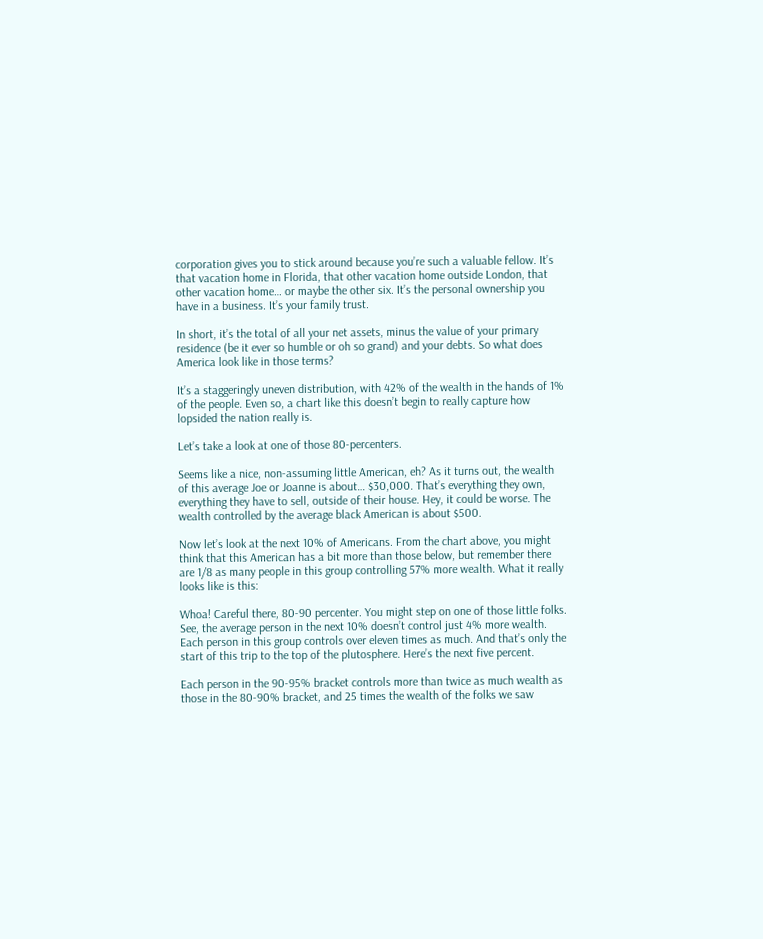corporation gives you to stick around because you’re such a valuable fellow. It’s that vacation home in Florida, that other vacation home outside London, that other vacation home… or maybe the other six. It’s the personal ownership you have in a business. It’s your family trust.

In short, it’s the total of all your net assets, minus the value of your primary residence (be it ever so humble or oh so grand) and your debts. So what does America look like in those terms?

It’s a staggeringly uneven distribution, with 42% of the wealth in the hands of 1% of the people. Even so, a chart like this doesn’t begin to really capture how lopsided the nation really is.

Let’s take a look at one of those 80-percenters.

Seems like a nice, non-assuming little American, eh? As it turns out, the wealth of this average Joe or Joanne is about… $30,000. That’s everything they own, everything they have to sell, outside of their house. Hey, it could be worse. The wealth controlled by the average black American is about $500.

Now let’s look at the next 10% of Americans. From the chart above, you might think that this American has a bit more than those below, but remember there are 1/8 as many people in this group controlling 57% more wealth. What it really looks like is this:

Whoa! Careful there, 80-90 percenter. You might step on one of those little folks. See, the average person in the next 10% doesn’t control just 4% more wealth. Each person in this group controls over eleven times as much. And that’s only the start of this trip to the top of the plutosphere. Here’s the next five percent.

Each person in the 90-95% bracket controls more than twice as much wealth as those in the 80-90% bracket, and 25 times the wealth of the folks we saw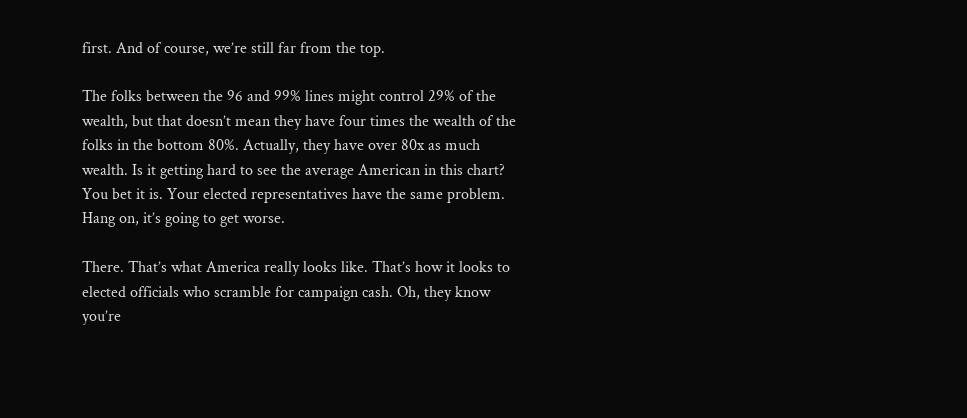first. And of course, we’re still far from the top.

The folks between the 96 and 99% lines might control 29% of the wealth, but that doesn’t mean they have four times the wealth of the folks in the bottom 80%. Actually, they have over 80x as much wealth. Is it getting hard to see the average American in this chart? You bet it is. Your elected representatives have the same problem. Hang on, it’s going to get worse.

There. That’s what America really looks like. That’s how it looks to elected officials who scramble for campaign cash. Oh, they know you’re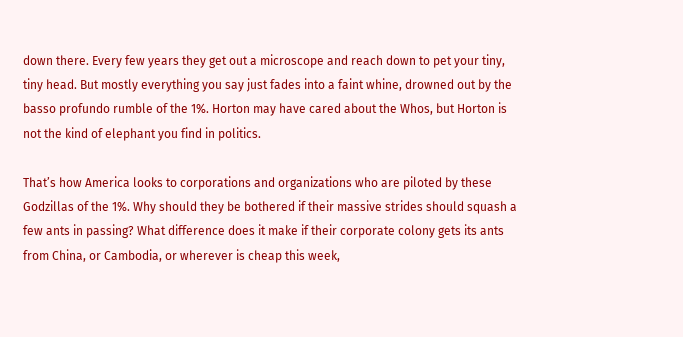down there. Every few years they get out a microscope and reach down to pet your tiny, tiny head. But mostly everything you say just fades into a faint whine, drowned out by the basso profundo rumble of the 1%. Horton may have cared about the Whos, but Horton is not the kind of elephant you find in politics.

That’s how America looks to corporations and organizations who are piloted by these Godzillas of the 1%. Why should they be bothered if their massive strides should squash a few ants in passing? What difference does it make if their corporate colony gets its ants from China, or Cambodia, or wherever is cheap this week,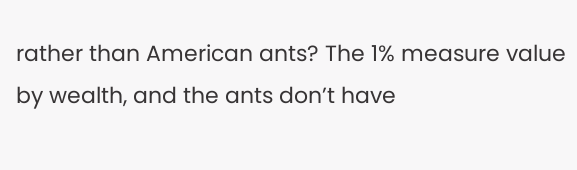rather than American ants? The 1% measure value by wealth, and the ants don’t have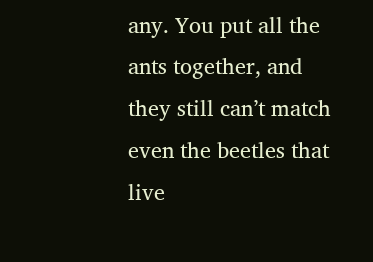any. You put all the ants together, and they still can’t match even the beetles that live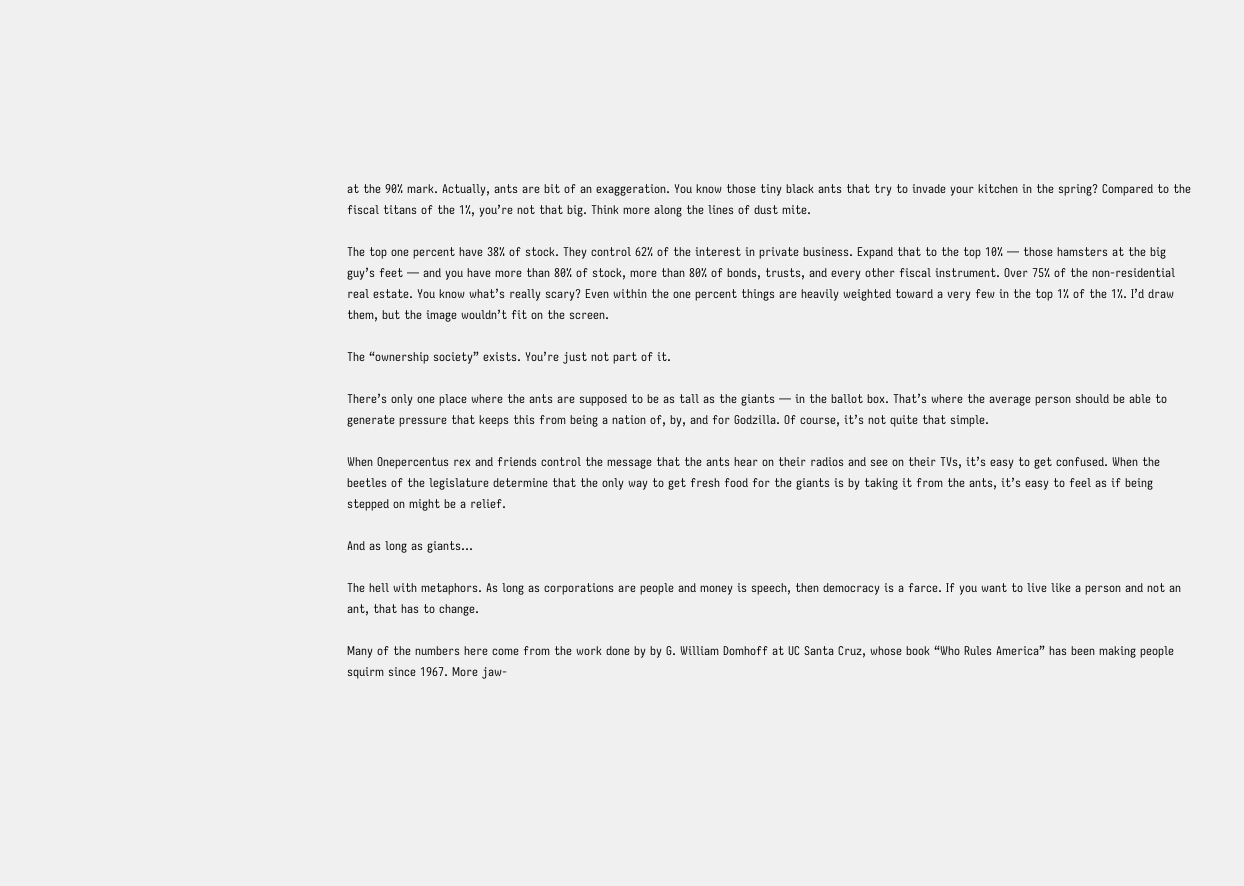at the 90% mark. Actually, ants are bit of an exaggeration. You know those tiny black ants that try to invade your kitchen in the spring? Compared to the fiscal titans of the 1%, you’re not that big. Think more along the lines of dust mite.

The top one percent have 38% of stock. They control 62% of the interest in private business. Expand that to the top 10% — those hamsters at the big guy’s feet — and you have more than 80% of stock, more than 80% of bonds, trusts, and every other fiscal instrument. Over 75% of the non-residential real estate. You know what’s really scary? Even within the one percent things are heavily weighted toward a very few in the top 1% of the 1%. I’d draw them, but the image wouldn’t fit on the screen.

The “ownership society” exists. You’re just not part of it.

There’s only one place where the ants are supposed to be as tall as the giants — in the ballot box. That’s where the average person should be able to generate pressure that keeps this from being a nation of, by, and for Godzilla. Of course, it’s not quite that simple.

When Onepercentus rex and friends control the message that the ants hear on their radios and see on their TVs, it’s easy to get confused. When the beetles of the legislature determine that the only way to get fresh food for the giants is by taking it from the ants, it’s easy to feel as if being stepped on might be a relief.

And as long as giants…

The hell with metaphors. As long as corporations are people and money is speech, then democracy is a farce. If you want to live like a person and not an ant, that has to change.

Many of the numbers here come from the work done by by G. William Domhoff at UC Santa Cruz, whose book “Who Rules America” has been making people squirm since 1967. More jaw-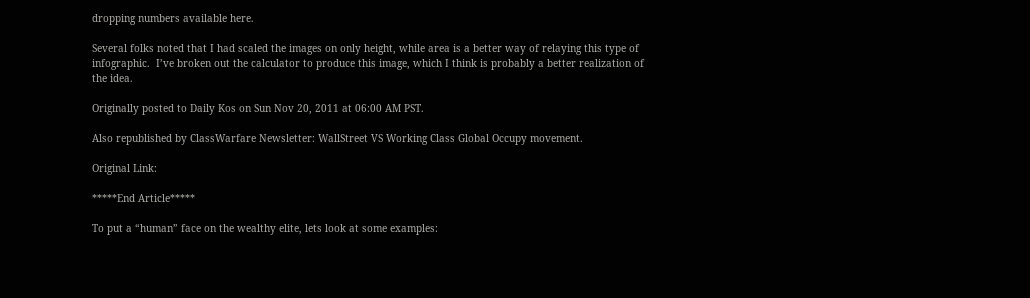dropping numbers available here.

Several folks noted that I had scaled the images on only height, while area is a better way of relaying this type of infographic.  I’ve broken out the calculator to produce this image, which I think is probably a better realization of the idea.

Originally posted to Daily Kos on Sun Nov 20, 2011 at 06:00 AM PST.

Also republished by ClassWarfare Newsletter: WallStreet VS Working Class Global Occupy movement.

Original Link:

*****End Article*****

To put a “human” face on the wealthy elite, lets look at some examples: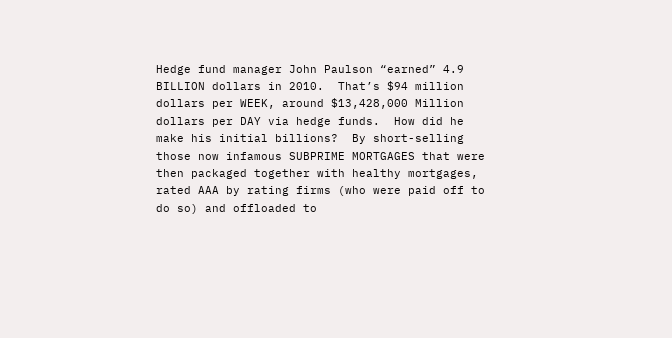Hedge fund manager John Paulson “earned” 4.9 BILLION dollars in 2010.  That’s $94 million dollars per WEEK, around $13,428,000 Million dollars per DAY via hedge funds.  How did he make his initial billions?  By short-selling those now infamous SUBPRIME MORTGAGES that were then packaged together with healthy mortgages, rated AAA by rating firms (who were paid off to do so) and offloaded to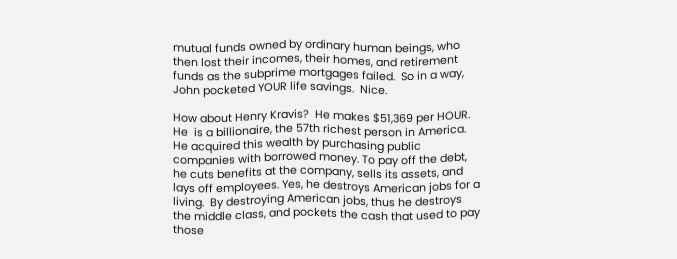mutual funds owned by ordinary human beings, who then lost their incomes, their homes, and retirement funds as the subprime mortgages failed.  So in a way, John pocketed YOUR life savings.  Nice.

How about Henry Kravis?  He makes $51,369 per HOUR.  He  is a billionaire, the 57th richest person in America. He acquired this wealth by purchasing public companies with borrowed money. To pay off the debt, he cuts benefits at the company, sells its assets, and lays off employees. Yes, he destroys American jobs for a living.  By destroying American jobs, thus he destroys the middle class, and pockets the cash that used to pay those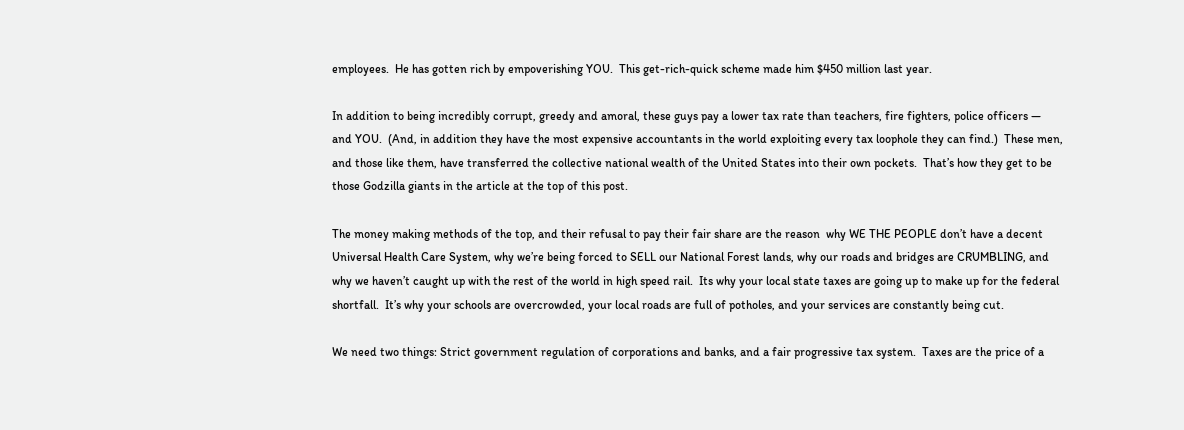employees.  He has gotten rich by empoverishing YOU.  This get-rich-quick scheme made him $450 million last year.

In addition to being incredibly corrupt, greedy and amoral, these guys pay a lower tax rate than teachers, fire fighters, police officers — and YOU.  (And, in addition they have the most expensive accountants in the world exploiting every tax loophole they can find.)  These men, and those like them, have transferred the collective national wealth of the United States into their own pockets.  That’s how they get to be those Godzilla giants in the article at the top of this post.

The money making methods of the top, and their refusal to pay their fair share are the reason  why WE THE PEOPLE don’t have a decent Universal Health Care System, why we’re being forced to SELL our National Forest lands, why our roads and bridges are CRUMBLING, and why we haven’t caught up with the rest of the world in high speed rail.  Its why your local state taxes are going up to make up for the federal shortfall.  It’s why your schools are overcrowded, your local roads are full of potholes, and your services are constantly being cut.

We need two things: Strict government regulation of corporations and banks, and a fair progressive tax system.  Taxes are the price of a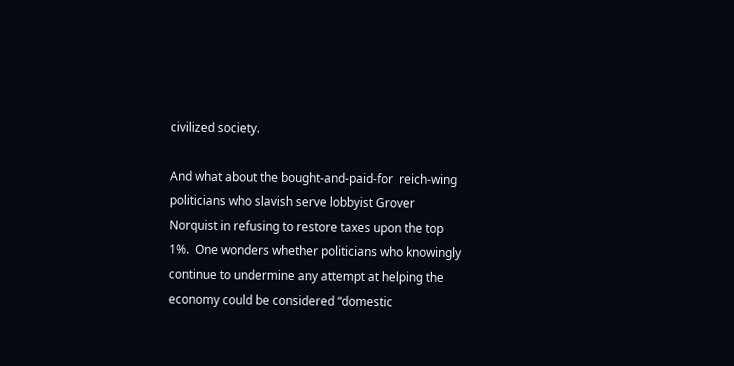civilized society.

And what about the bought-and-paid-for  reich-wing politicians who slavish serve lobbyist Grover Norquist in refusing to restore taxes upon the top 1%.  One wonders whether politicians who knowingly continue to undermine any attempt at helping the economy could be considered “domestic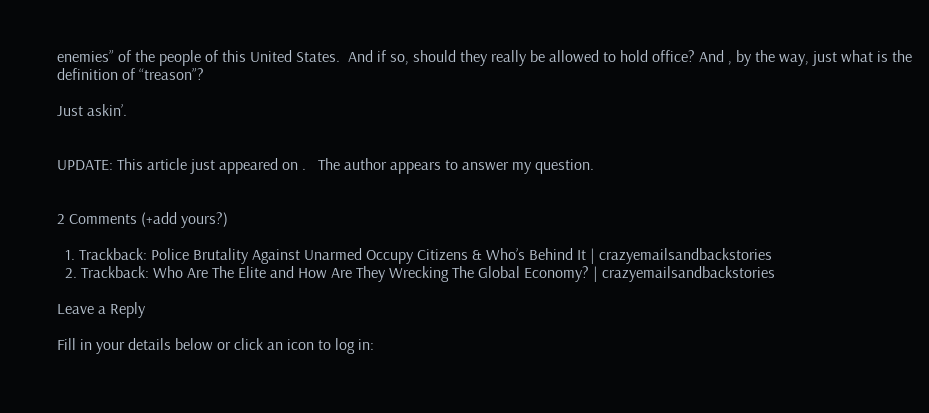enemies” of the people of this United States.  And if so, should they really be allowed to hold office? And , by the way, just what is the definition of “treason”?

Just askin’.


UPDATE: This article just appeared on .   The author appears to answer my question.


2 Comments (+add yours?)

  1. Trackback: Police Brutality Against Unarmed Occupy Citizens & Who’s Behind It | crazyemailsandbackstories
  2. Trackback: Who Are The Elite and How Are They Wrecking The Global Economy? | crazyemailsandbackstories

Leave a Reply

Fill in your details below or click an icon to log in: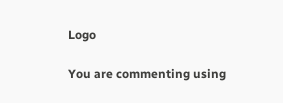Logo

You are commenting using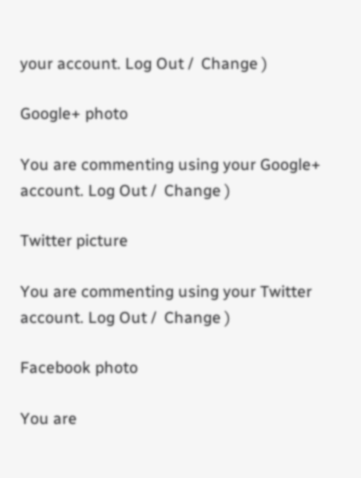your account. Log Out /  Change )

Google+ photo

You are commenting using your Google+ account. Log Out /  Change )

Twitter picture

You are commenting using your Twitter account. Log Out /  Change )

Facebook photo

You are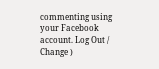commenting using your Facebook account. Log Out /  Change )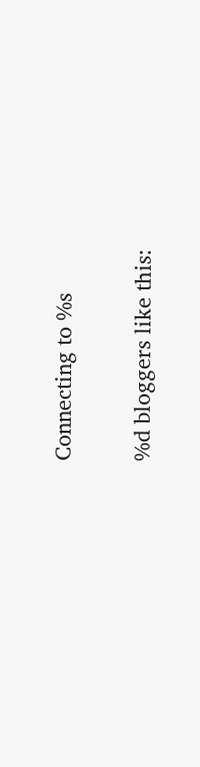Connecting to %s

%d bloggers like this: